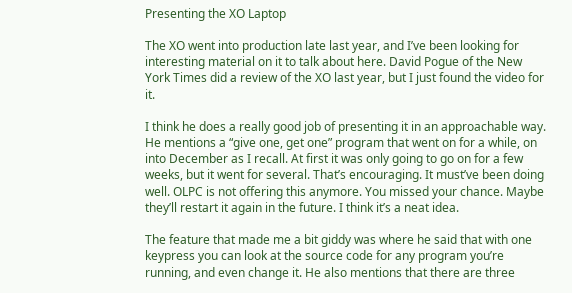Presenting the XO Laptop

The XO went into production late last year, and I’ve been looking for interesting material on it to talk about here. David Pogue of the New York Times did a review of the XO last year, but I just found the video for it.

I think he does a really good job of presenting it in an approachable way. He mentions a “give one, get one” program that went on for a while, on into December as I recall. At first it was only going to go on for a few weeks, but it went for several. That’s encouraging. It must’ve been doing well. OLPC is not offering this anymore. You missed your chance. Maybe they’ll restart it again in the future. I think it’s a neat idea.

The feature that made me a bit giddy was where he said that with one keypress you can look at the source code for any program you’re running, and even change it. He also mentions that there are three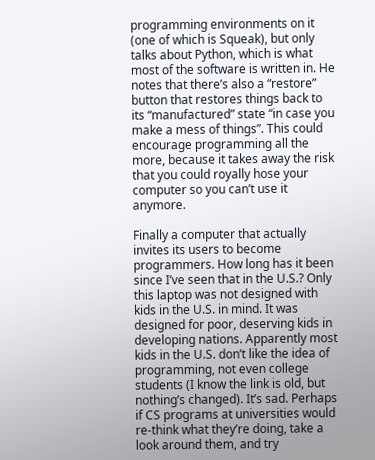programming environments on it (one of which is Squeak), but only talks about Python, which is what most of the software is written in. He notes that there’s also a “restore” button that restores things back to its “manufactured” state “in case you make a mess of things”. This could encourage programming all the more, because it takes away the risk that you could royally hose your computer so you can’t use it anymore.

Finally a computer that actually invites its users to become programmers. How long has it been since I’ve seen that in the U.S.? Only this laptop was not designed with kids in the U.S. in mind. It was designed for poor, deserving kids in developing nations. Apparently most kids in the U.S. don’t like the idea of programming, not even college students (I know the link is old, but nothing’s changed). It’s sad. Perhaps if CS programs at universities would re-think what they’re doing, take a look around them, and try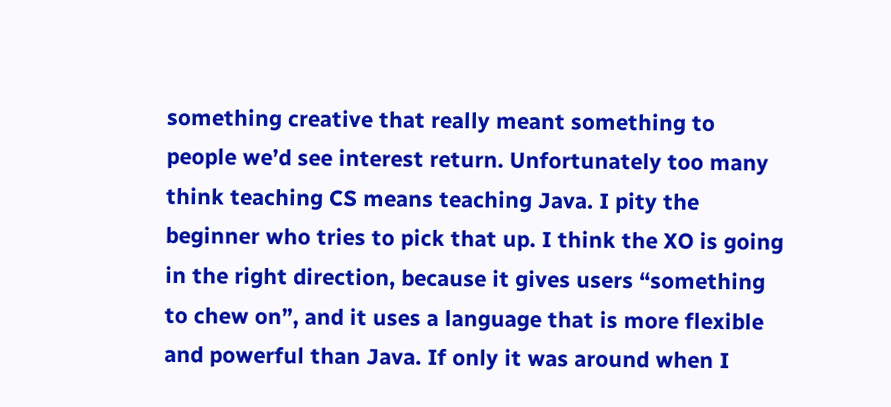something creative that really meant something to people we’d see interest return. Unfortunately too many think teaching CS means teaching Java. I pity the beginner who tries to pick that up. I think the XO is going in the right direction, because it gives users “something to chew on”, and it uses a language that is more flexible and powerful than Java. If only it was around when I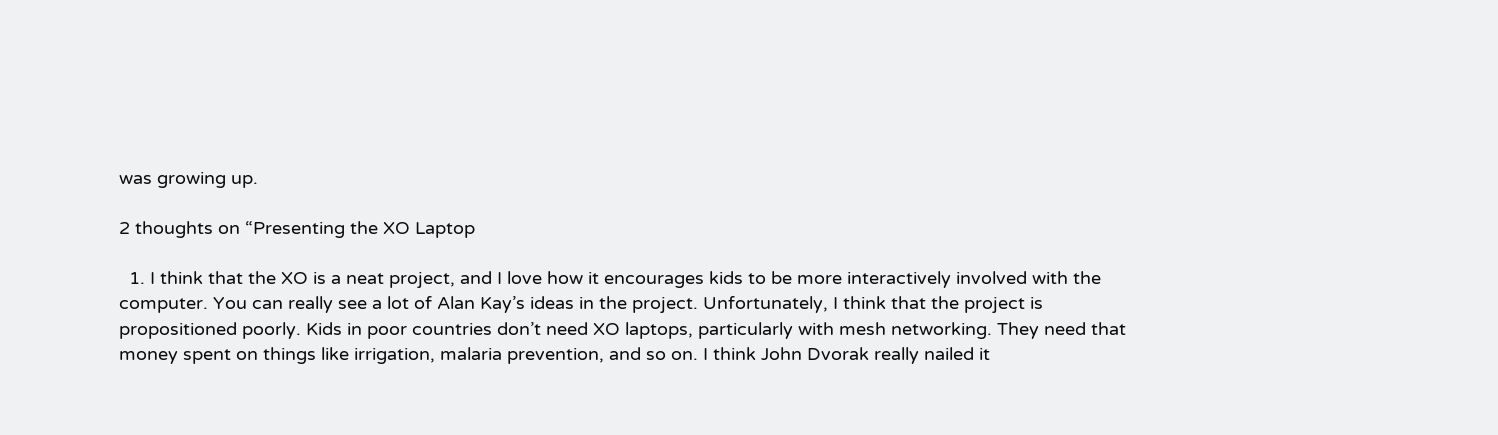was growing up.

2 thoughts on “Presenting the XO Laptop

  1. I think that the XO is a neat project, and I love how it encourages kids to be more interactively involved with the computer. You can really see a lot of Alan Kay’s ideas in the project. Unfortunately, I think that the project is propositioned poorly. Kids in poor countries don’t need XO laptops, particularly with mesh networking. They need that money spent on things like irrigation, malaria prevention, and so on. I think John Dvorak really nailed it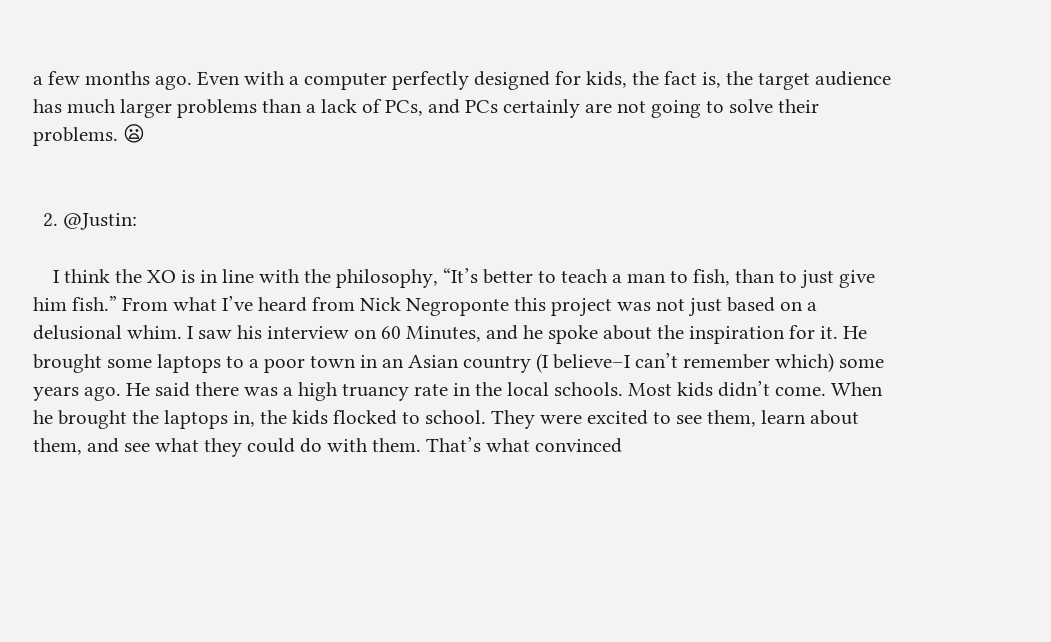a few months ago. Even with a computer perfectly designed for kids, the fact is, the target audience has much larger problems than a lack of PCs, and PCs certainly are not going to solve their problems. 😦


  2. @Justin:

    I think the XO is in line with the philosophy, “It’s better to teach a man to fish, than to just give him fish.” From what I’ve heard from Nick Negroponte this project was not just based on a delusional whim. I saw his interview on 60 Minutes, and he spoke about the inspiration for it. He brought some laptops to a poor town in an Asian country (I believe–I can’t remember which) some years ago. He said there was a high truancy rate in the local schools. Most kids didn’t come. When he brought the laptops in, the kids flocked to school. They were excited to see them, learn about them, and see what they could do with them. That’s what convinced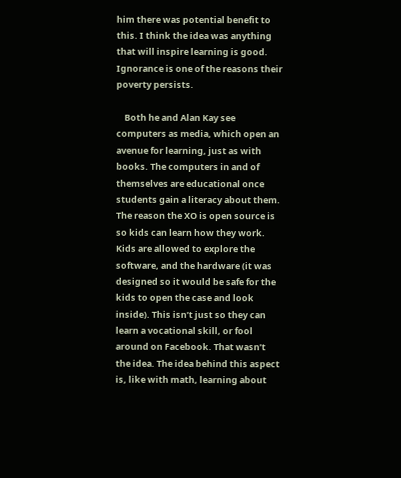him there was potential benefit to this. I think the idea was anything that will inspire learning is good. Ignorance is one of the reasons their poverty persists.

    Both he and Alan Kay see computers as media, which open an avenue for learning, just as with books. The computers in and of themselves are educational once students gain a literacy about them. The reason the XO is open source is so kids can learn how they work. Kids are allowed to explore the software, and the hardware (it was designed so it would be safe for the kids to open the case and look inside). This isn’t just so they can learn a vocational skill, or fool around on Facebook. That wasn’t the idea. The idea behind this aspect is, like with math, learning about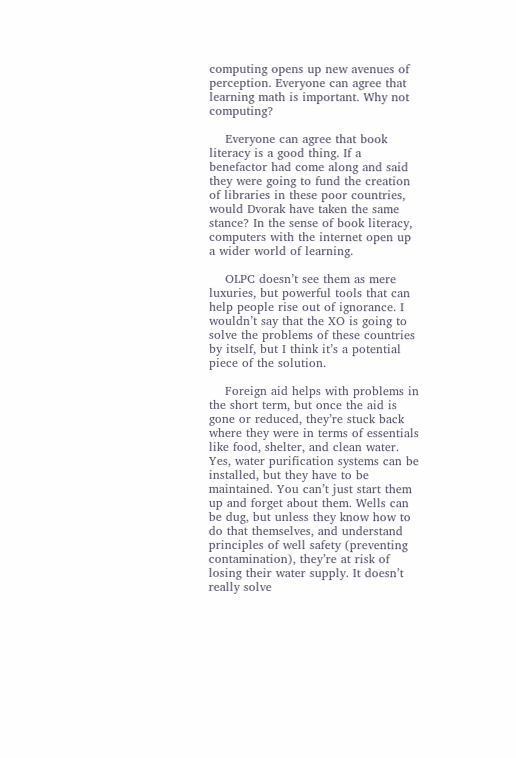computing opens up new avenues of perception. Everyone can agree that learning math is important. Why not computing?

    Everyone can agree that book literacy is a good thing. If a benefactor had come along and said they were going to fund the creation of libraries in these poor countries, would Dvorak have taken the same stance? In the sense of book literacy, computers with the internet open up a wider world of learning.

    OLPC doesn’t see them as mere luxuries, but powerful tools that can help people rise out of ignorance. I wouldn’t say that the XO is going to solve the problems of these countries by itself, but I think it’s a potential piece of the solution.

    Foreign aid helps with problems in the short term, but once the aid is gone or reduced, they’re stuck back where they were in terms of essentials like food, shelter, and clean water. Yes, water purification systems can be installed, but they have to be maintained. You can’t just start them up and forget about them. Wells can be dug, but unless they know how to do that themselves, and understand principles of well safety (preventing contamination), they’re at risk of losing their water supply. It doesn’t really solve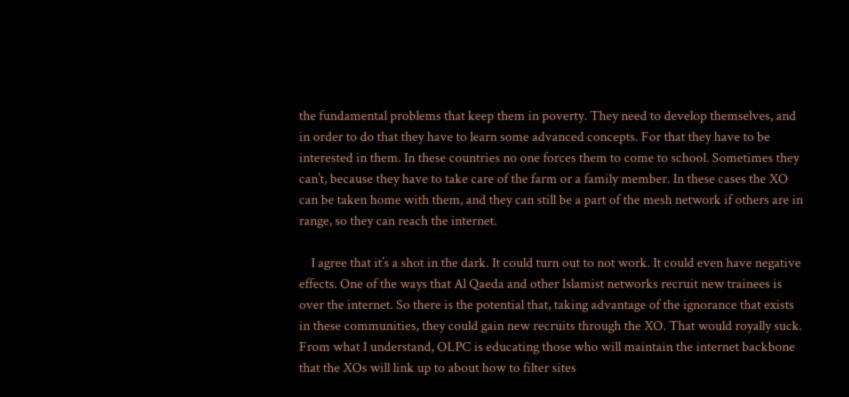the fundamental problems that keep them in poverty. They need to develop themselves, and in order to do that they have to learn some advanced concepts. For that they have to be interested in them. In these countries no one forces them to come to school. Sometimes they can’t, because they have to take care of the farm or a family member. In these cases the XO can be taken home with them, and they can still be a part of the mesh network if others are in range, so they can reach the internet.

    I agree that it’s a shot in the dark. It could turn out to not work. It could even have negative effects. One of the ways that Al Qaeda and other Islamist networks recruit new trainees is over the internet. So there is the potential that, taking advantage of the ignorance that exists in these communities, they could gain new recruits through the XO. That would royally suck. From what I understand, OLPC is educating those who will maintain the internet backbone that the XOs will link up to about how to filter sites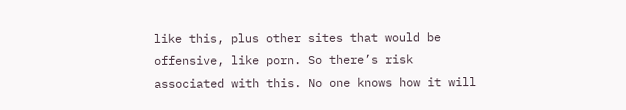like this, plus other sites that would be offensive, like porn. So there’s risk associated with this. No one knows how it will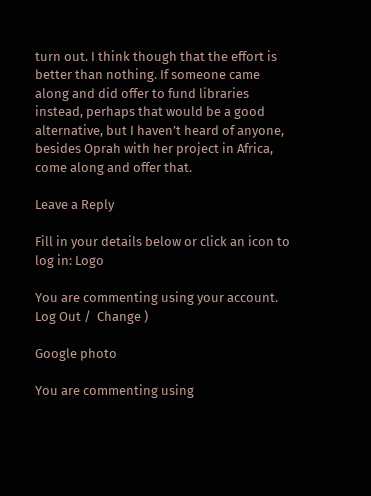turn out. I think though that the effort is better than nothing. If someone came along and did offer to fund libraries instead, perhaps that would be a good alternative, but I haven’t heard of anyone, besides Oprah with her project in Africa, come along and offer that.

Leave a Reply

Fill in your details below or click an icon to log in: Logo

You are commenting using your account. Log Out /  Change )

Google photo

You are commenting using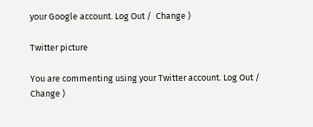your Google account. Log Out /  Change )

Twitter picture

You are commenting using your Twitter account. Log Out /  Change )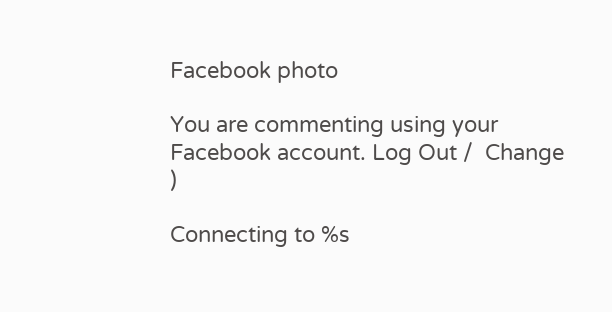Facebook photo

You are commenting using your Facebook account. Log Out /  Change )

Connecting to %s